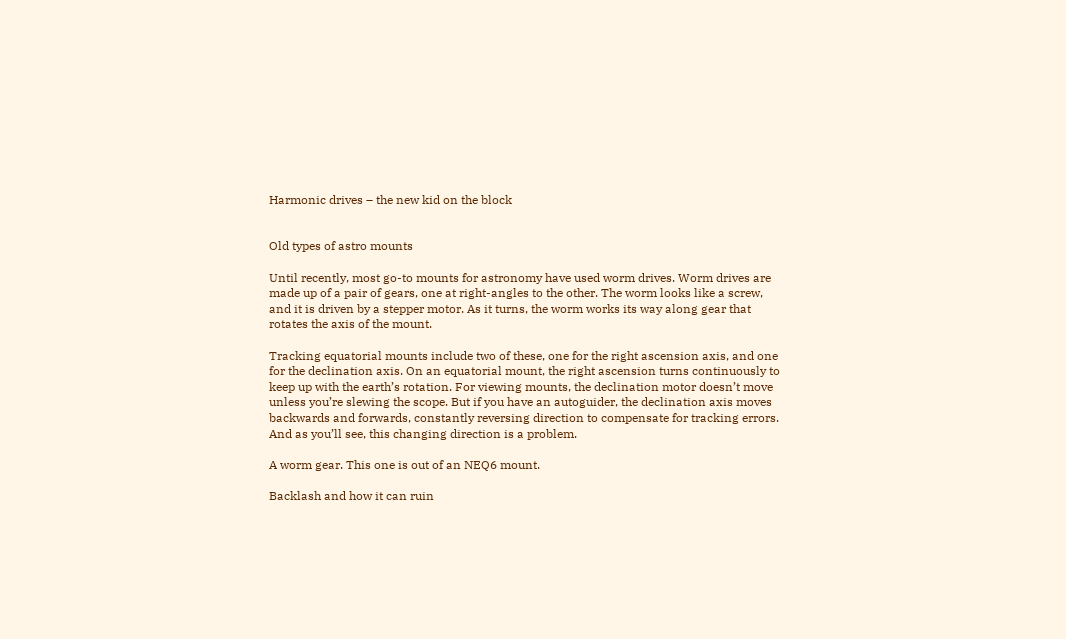Harmonic drives – the new kid on the block


Old types of astro mounts

Until recently, most go-to mounts for astronomy have used worm drives. Worm drives are made up of a pair of gears, one at right-angles to the other. The worm looks like a screw, and it is driven by a stepper motor. As it turns, the worm works its way along gear that rotates the axis of the mount.

Tracking equatorial mounts include two of these, one for the right ascension axis, and one for the declination axis. On an equatorial mount, the right ascension turns continuously to keep up with the earth’s rotation. For viewing mounts, the declination motor doesn’t move unless you’re slewing the scope. But if you have an autoguider, the declination axis moves backwards and forwards, constantly reversing direction to compensate for tracking errors. And as you’ll see, this changing direction is a problem.

A worm gear. This one is out of an NEQ6 mount.

Backlash and how it can ruin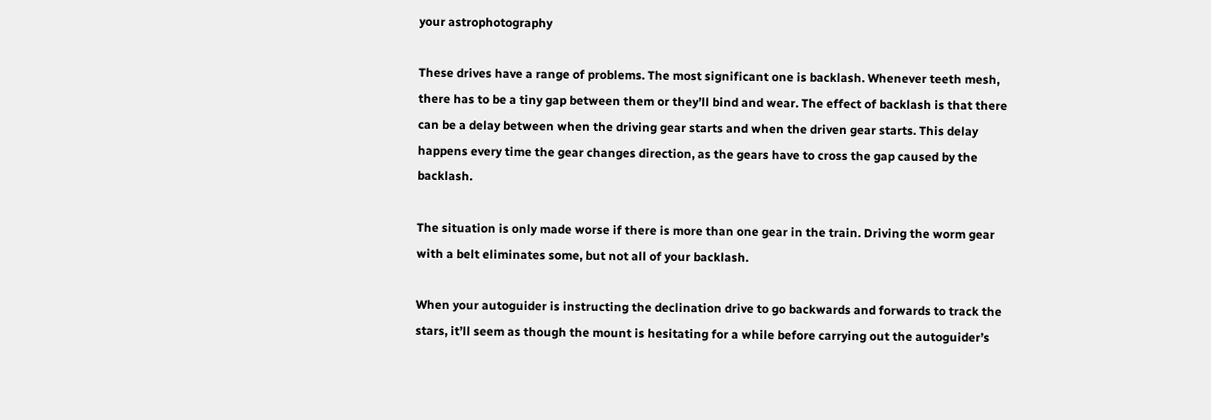your astrophotography

These drives have a range of problems. The most significant one is backlash. Whenever teeth mesh, there has to be a tiny gap between them or they’ll bind and wear. The effect of backlash is that there can be a delay between when the driving gear starts and when the driven gear starts. This delay happens every time the gear changes direction, as the gears have to cross the gap caused by the backlash.

The situation is only made worse if there is more than one gear in the train. Driving the worm gear with a belt eliminates some, but not all of your backlash.

When your autoguider is instructing the declination drive to go backwards and forwards to track the stars, it’ll seem as though the mount is hesitating for a while before carrying out the autoguider’s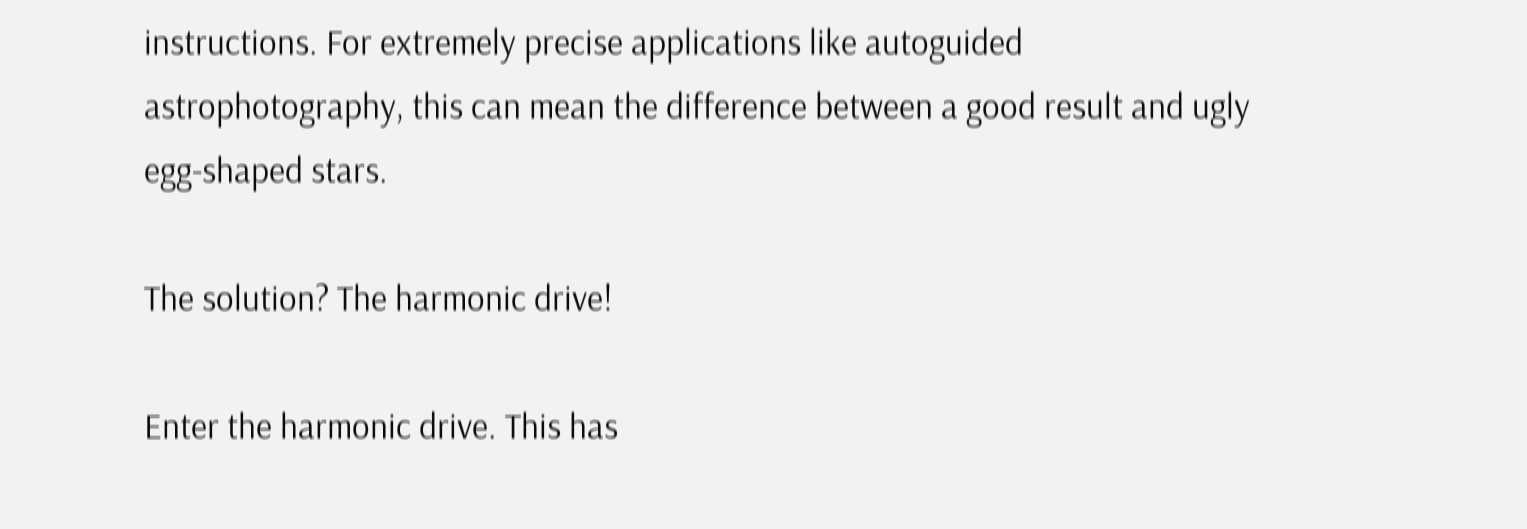instructions. For extremely precise applications like autoguided astrophotography, this can mean the difference between a good result and ugly egg-shaped stars.

The solution? The harmonic drive!

Enter the harmonic drive. This has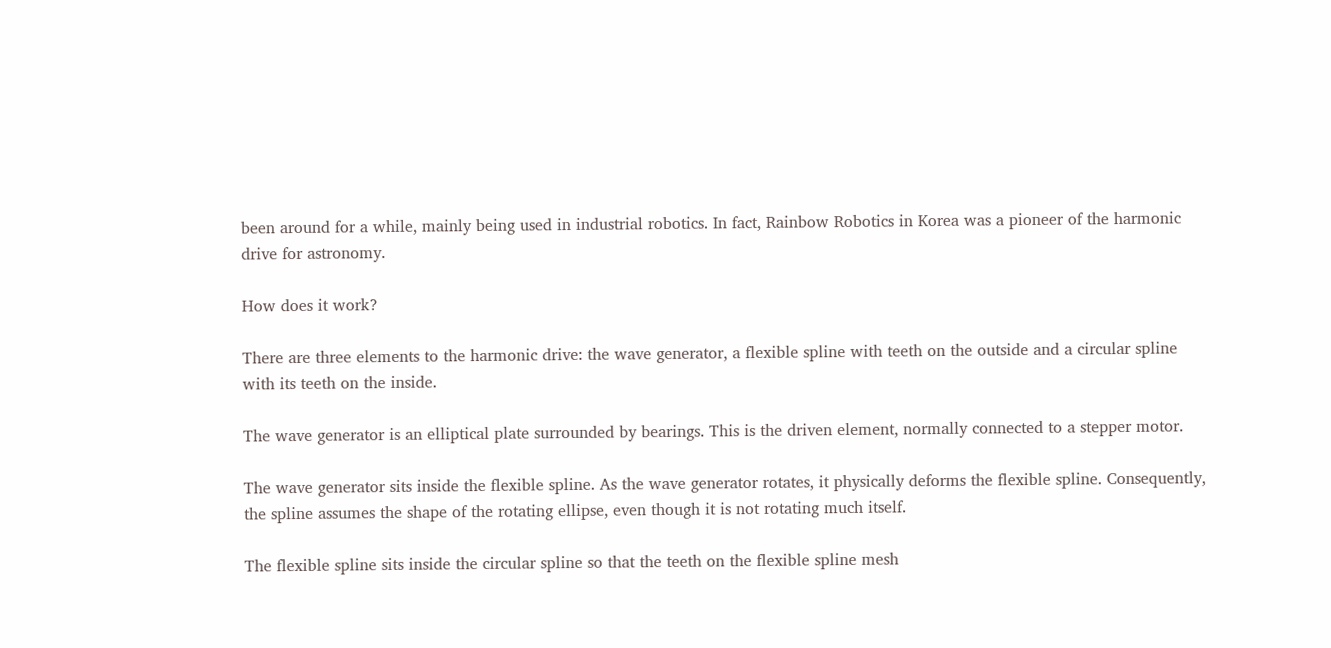been around for a while, mainly being used in industrial robotics. In fact, Rainbow Robotics in Korea was a pioneer of the harmonic drive for astronomy.

How does it work?

There are three elements to the harmonic drive: the wave generator, a flexible spline with teeth on the outside and a circular spline with its teeth on the inside.

The wave generator is an elliptical plate surrounded by bearings. This is the driven element, normally connected to a stepper motor.

The wave generator sits inside the flexible spline. As the wave generator rotates, it physically deforms the flexible spline. Consequently, the spline assumes the shape of the rotating ellipse, even though it is not rotating much itself.

The flexible spline sits inside the circular spline so that the teeth on the flexible spline mesh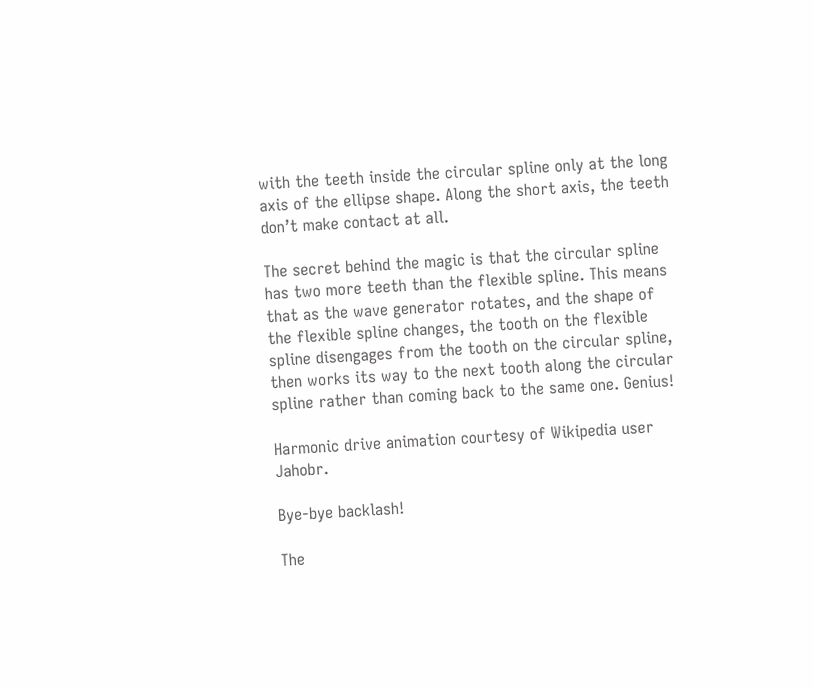with the teeth inside the circular spline only at the long axis of the ellipse shape. Along the short axis, the teeth don’t make contact at all.

The secret behind the magic is that the circular spline has two more teeth than the flexible spline. This means that as the wave generator rotates, and the shape of the flexible spline changes, the tooth on the flexible spline disengages from the tooth on the circular spline, then works its way to the next tooth along the circular spline rather than coming back to the same one. Genius!

Harmonic drive animation courtesy of Wikipedia user Jahobr.

Bye-bye backlash!

The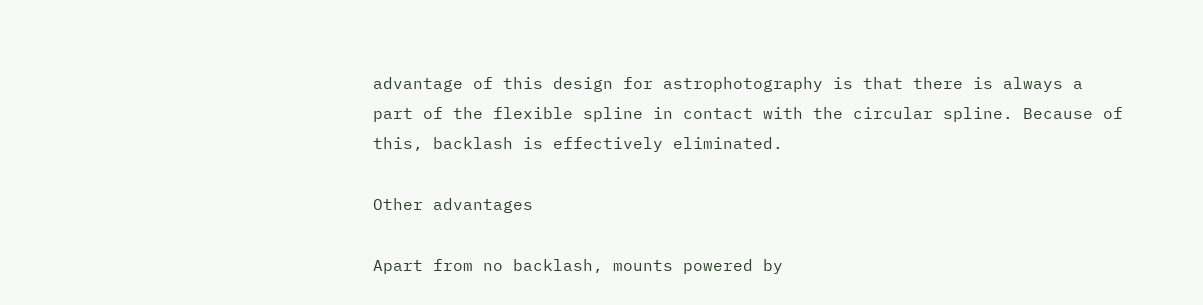advantage of this design for astrophotography is that there is always a part of the flexible spline in contact with the circular spline. Because of this, backlash is effectively eliminated.

Other advantages

Apart from no backlash, mounts powered by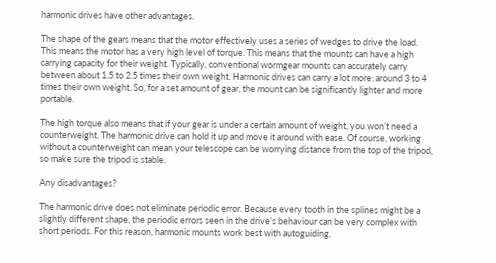harmonic drives have other advantages.

The shape of the gears means that the motor effectively uses a series of wedges to drive the load. This means the motor has a very high level of torque. This means that the mounts can have a high carrying capacity for their weight. Typically, conventional wormgear mounts can accurately carry between about 1.5 to 2.5 times their own weight. Harmonic drives can carry a lot more: around 3 to 4 times their own weight. So, for a set amount of gear, the mount can be significantly lighter and more portable.

The high torque also means that if your gear is under a certain amount of weight, you won’t need a counterweight. The harmonic drive can hold it up and move it around with ease. Of course, working without a counterweight can mean your telescope can be worrying distance from the top of the tripod, so make sure the tripod is stable.

Any disadvantages?

The harmonic drive does not eliminate periodic error. Because every tooth in the splines might be a slightly different shape, the periodic errors seen in the drive’s behaviour can be very complex with short periods. For this reason, harmonic mounts work best with autoguiding.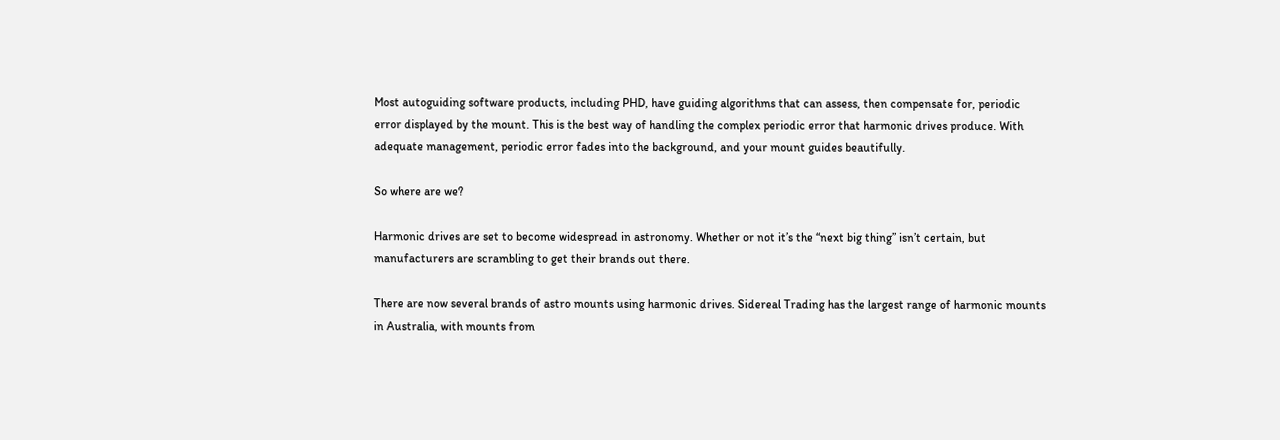Most autoguiding software products, including PHD, have guiding algorithms that can assess, then compensate for, periodic error displayed by the mount. This is the best way of handling the complex periodic error that harmonic drives produce. With adequate management, periodic error fades into the background, and your mount guides beautifully.

So where are we?

Harmonic drives are set to become widespread in astronomy. Whether or not it’s the “next big thing” isn’t certain, but manufacturers are scrambling to get their brands out there.

There are now several brands of astro mounts using harmonic drives. Sidereal Trading has the largest range of harmonic mounts in Australia, with mounts from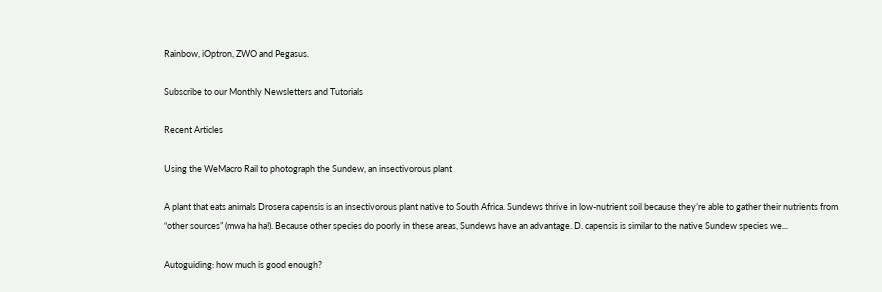Rainbow, iOptron, ZWO and Pegasus.

Subscribe to our Monthly Newsletters and Tutorials

Recent Articles

Using the WeMacro Rail to photograph the Sundew, an insectivorous plant

A plant that eats animals Drosera capensis is an insectivorous plant native to South Africa. Sundews thrive in low-nutrient soil because they’re able to gather their nutrients from “other sources” (mwa ha ha!). Because other species do poorly in these areas, Sundews have an advantage. D. capensis is similar to the native Sundew species we...

Autoguiding: how much is good enough?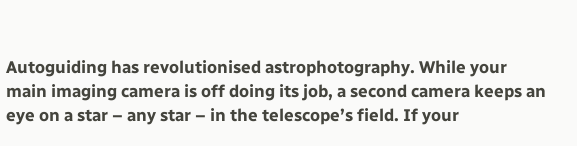Autoguiding has revolutionised astrophotography. While your main imaging camera is off doing its job, a second camera keeps an eye on a star – any star – in the telescope’s field. If your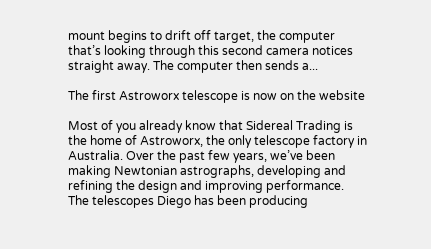mount begins to drift off target, the computer that’s looking through this second camera notices straight away. The computer then sends a...

The first Astroworx telescope is now on the website

Most of you already know that Sidereal Trading is the home of Astroworx, the only telescope factory in Australia. Over the past few years, we’ve been making Newtonian astrographs, developing and refining the design and improving performance. The telescopes Diego has been producing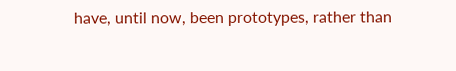have, until now, been prototypes, rather than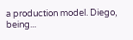a production model. Diego, being...